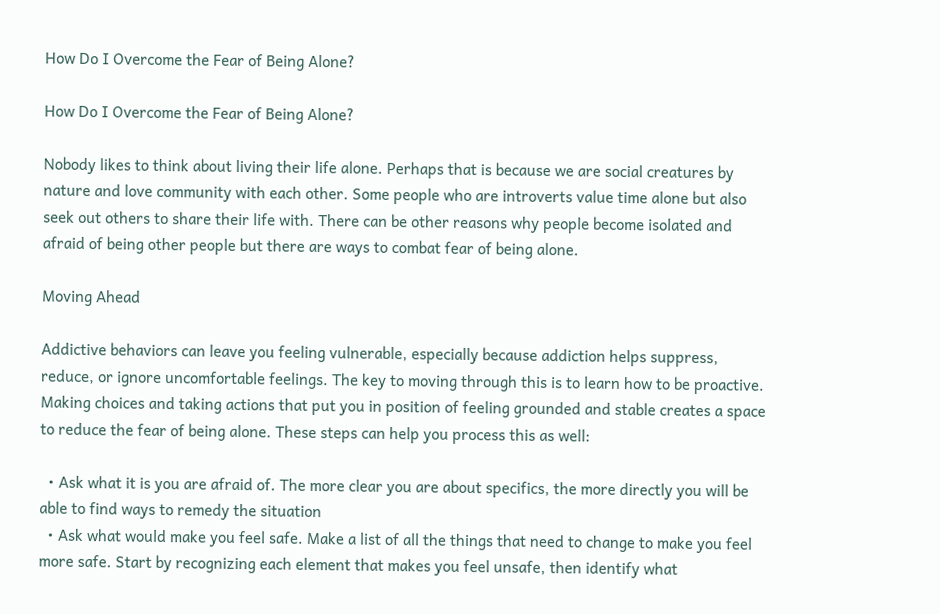How Do I Overcome the Fear of Being Alone?

How Do I Overcome the Fear of Being Alone?

Nobody likes to think about living their life alone. Perhaps that is because we are social creatures by nature and love community with each other. Some people who are introverts value time alone but also seek out others to share their life with. There can be other reasons why people become isolated and afraid of being other people but there are ways to combat fear of being alone.

Moving Ahead

Addictive behaviors can leave you feeling vulnerable, especially because addiction helps suppress, reduce, or ignore uncomfortable feelings. The key to moving through this is to learn how to be proactive. Making choices and taking actions that put you in position of feeling grounded and stable creates a space to reduce the fear of being alone. These steps can help you process this as well:

  • Ask what it is you are afraid of. The more clear you are about specifics, the more directly you will be able to find ways to remedy the situation
  • Ask what would make you feel safe. Make a list of all the things that need to change to make you feel more safe. Start by recognizing each element that makes you feel unsafe, then identify what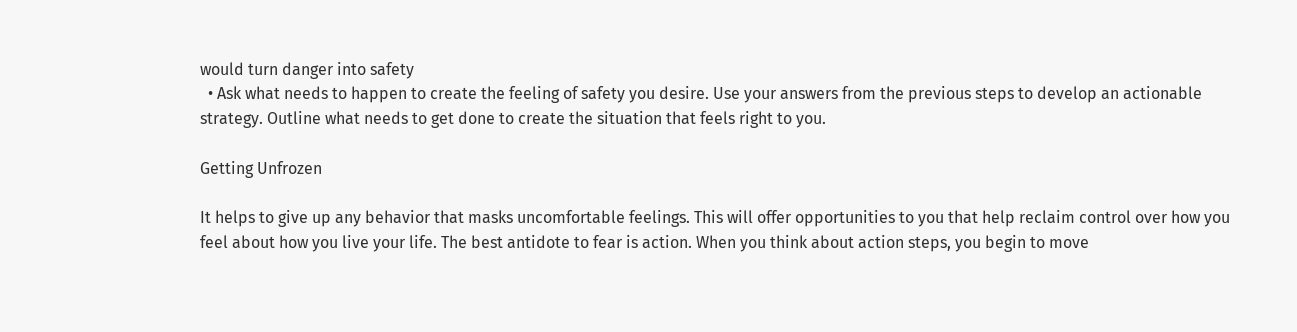would turn danger into safety
  • Ask what needs to happen to create the feeling of safety you desire. Use your answers from the previous steps to develop an actionable strategy. Outline what needs to get done to create the situation that feels right to you.

Getting Unfrozen

It helps to give up any behavior that masks uncomfortable feelings. This will offer opportunities to you that help reclaim control over how you feel about how you live your life. The best antidote to fear is action. When you think about action steps, you begin to move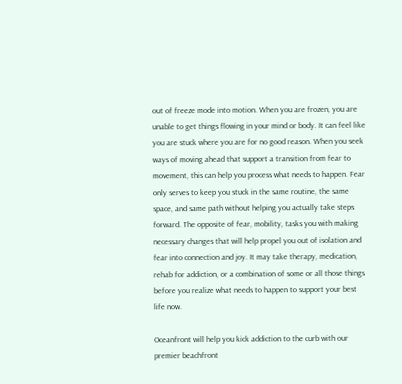out of freeze mode into motion. When you are frozen, you are unable to get things flowing in your mind or body. It can feel like you are stuck where you are for no good reason. When you seek ways of moving ahead that support a transition from fear to movement, this can help you process what needs to happen. Fear only serves to keep you stuck in the same routine, the same space, and same path without helping you actually take steps forward. The opposite of fear, mobility, tasks you with making necessary changes that will help propel you out of isolation and fear into connection and joy. It may take therapy, medication, rehab for addiction, or a combination of some or all those things before you realize what needs to happen to support your best life now.

Oceanfront will help you kick addiction to the curb with our premier beachfront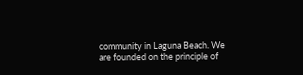community in Laguna Beach. We are founded on the principle of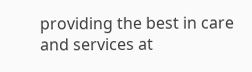providing the best in care and services at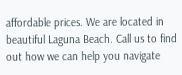affordable prices. We are located in beautiful Laguna Beach. Call us to find out how we can help you navigate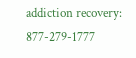addiction recovery: 877-279-1777